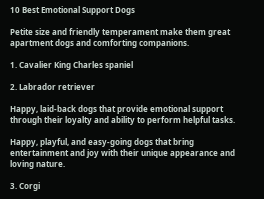10 Best Emotional Support Dogs

Petite size and friendly temperament make them great apartment dogs and comforting companions.

1. Cavalier King Charles spaniel

2. Labrador retriever

Happy, laid-back dogs that provide emotional support through their loyalty and ability to perform helpful tasks.

Happy, playful, and easy-going dogs that bring entertainment and joy with their unique appearance and loving nature.

3. Corgi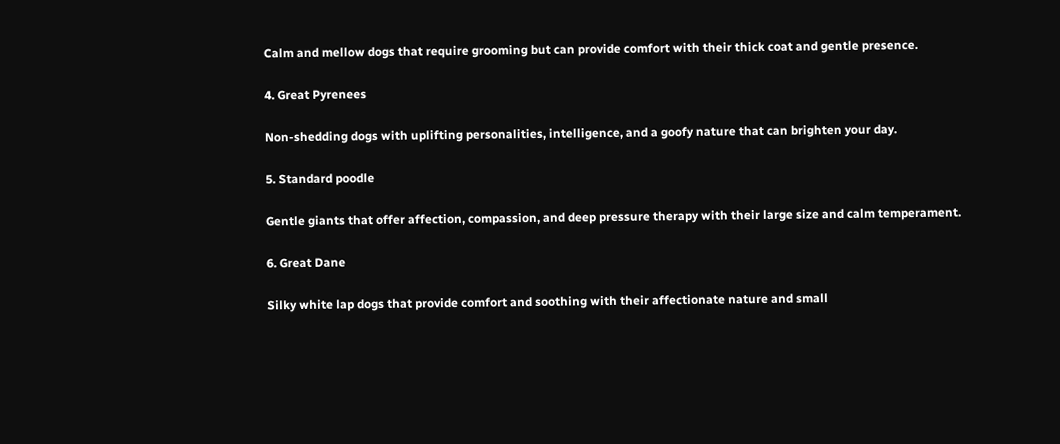Calm and mellow dogs that require grooming but can provide comfort with their thick coat and gentle presence.

4. Great Pyrenees

Non-shedding dogs with uplifting personalities, intelligence, and a goofy nature that can brighten your day.

5. Standard poodle

Gentle giants that offer affection, compassion, and deep pressure therapy with their large size and calm temperament.

6. Great Dane

Silky white lap dogs that provide comfort and soothing with their affectionate nature and small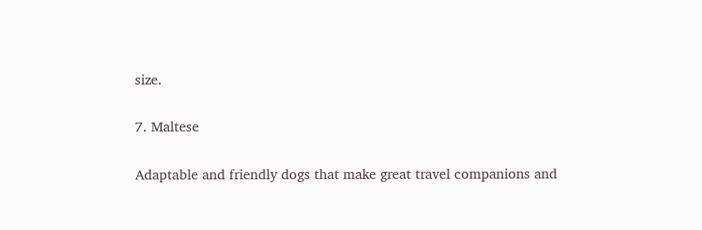size.

7. Maltese

Adaptable and friendly dogs that make great travel companions and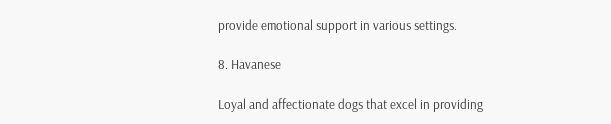provide emotional support in various settings.

8. Havanese

Loyal and affectionate dogs that excel in providing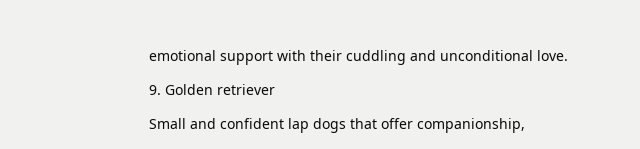emotional support with their cuddling and unconditional love.

9. Golden retriever

Small and confident lap dogs that offer companionship,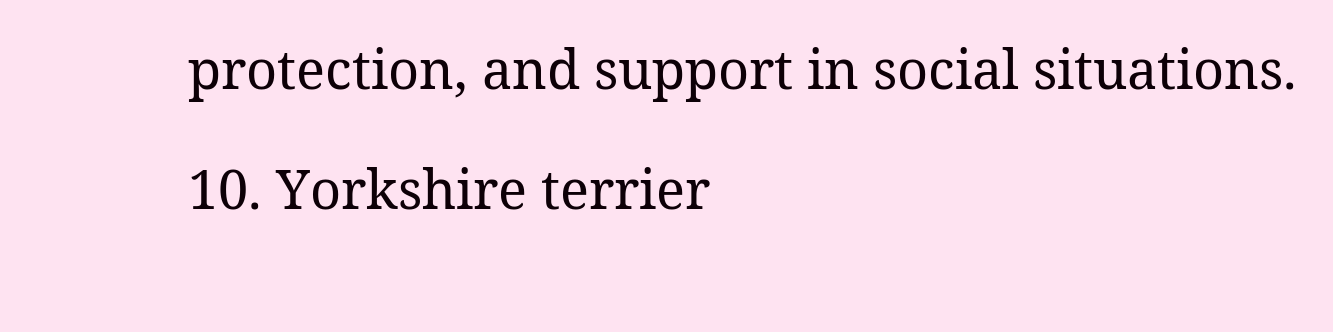protection, and support in social situations.

10. Yorkshire terrier